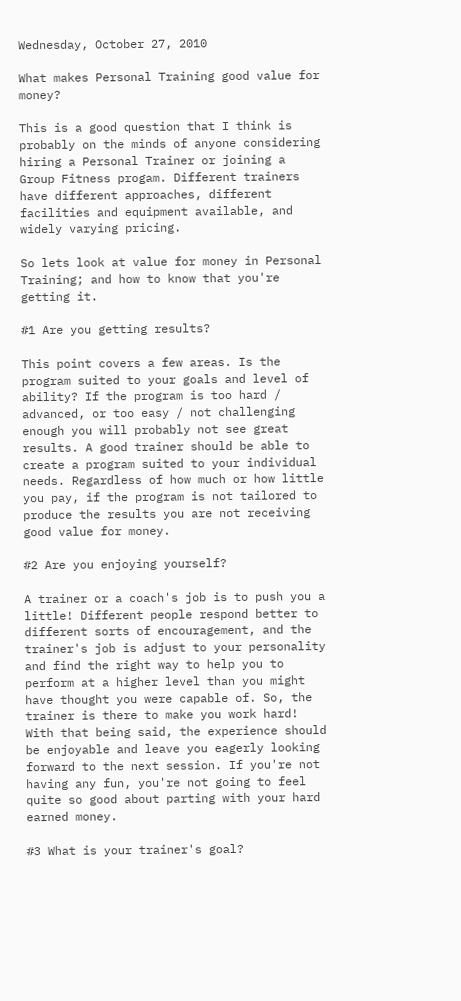Wednesday, October 27, 2010

What makes Personal Training good value for money?

This is a good question that I think is probably on the minds of anyone considering hiring a Personal Trainer or joining a Group Fitness progam. Different trainers have different approaches, different facilities and equipment available, and widely varying pricing.

So lets look at value for money in Personal Training; and how to know that you're getting it.

#1 Are you getting results?

This point covers a few areas. Is the program suited to your goals and level of ability? If the program is too hard / advanced, or too easy / not challenging enough you will probably not see great results. A good trainer should be able to create a program suited to your individual needs. Regardless of how much or how little you pay, if the program is not tailored to produce the results you are not receiving good value for money.

#2 Are you enjoying yourself?

A trainer or a coach's job is to push you a little! Different people respond better to different sorts of encouragement, and the trainer's job is adjust to your personality and find the right way to help you to perform at a higher level than you might have thought you were capable of. So, the trainer is there to make you work hard! With that being said, the experience should be enjoyable and leave you eagerly looking forward to the next session. If you're not having any fun, you're not going to feel quite so good about parting with your hard earned money.

#3 What is your trainer's goal?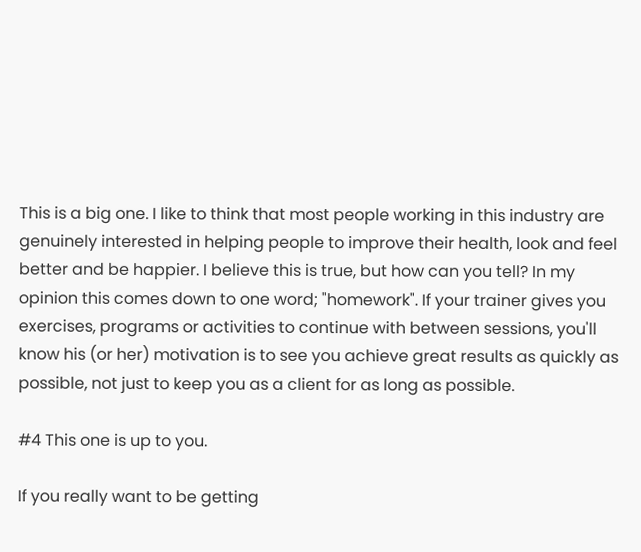This is a big one. I like to think that most people working in this industry are genuinely interested in helping people to improve their health, look and feel better and be happier. I believe this is true, but how can you tell? In my opinion this comes down to one word; "homework". If your trainer gives you exercises, programs or activities to continue with between sessions, you'll know his (or her) motivation is to see you achieve great results as quickly as possible, not just to keep you as a client for as long as possible.

#4 This one is up to you.

If you really want to be getting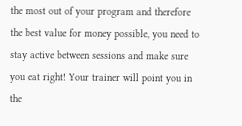the most out of your program and therefore the best value for money possible, you need to stay active between sessions and make sure you eat right! Your trainer will point you in the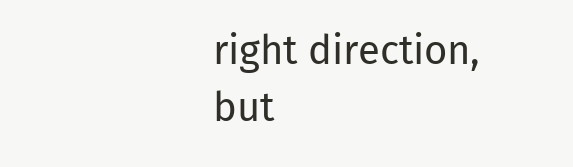right direction, but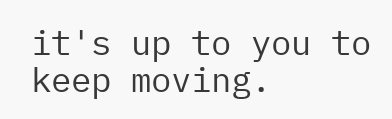it's up to you to keep moving.